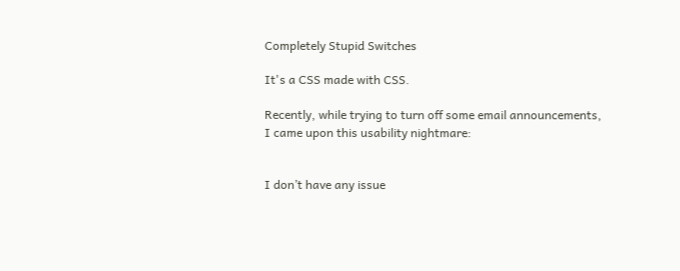Completely Stupid Switches

It's a CSS made with CSS.

Recently, while trying to turn off some email announcements, I came upon this usability nightmare:


I don’t have any issue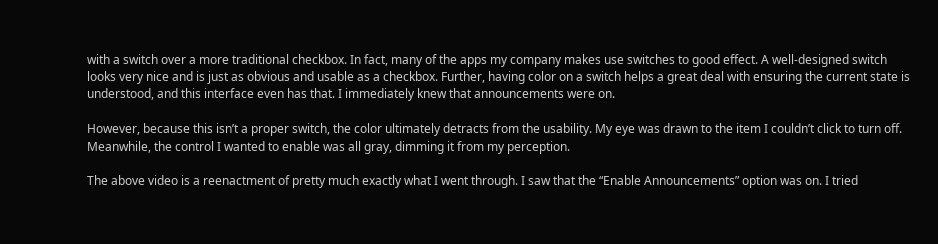with a switch over a more traditional checkbox. In fact, many of the apps my company makes use switches to good effect. A well-designed switch looks very nice and is just as obvious and usable as a checkbox. Further, having color on a switch helps a great deal with ensuring the current state is understood, and this interface even has that. I immediately knew that announcements were on.

However, because this isn’t a proper switch, the color ultimately detracts from the usability. My eye was drawn to the item I couldn’t click to turn off. Meanwhile, the control I wanted to enable was all gray, dimming it from my perception.

The above video is a reenactment of pretty much exactly what I went through. I saw that the “Enable Announcements” option was on. I tried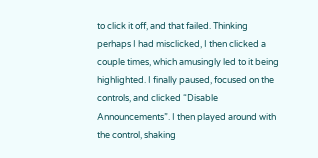to click it off, and that failed. Thinking perhaps I had misclicked, I then clicked a couple times, which amusingly led to it being highlighted. I finally paused, focused on the controls, and clicked “Disable Announcements”. I then played around with the control, shaking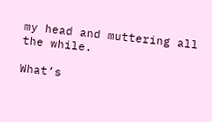my head and muttering all the while.

What’s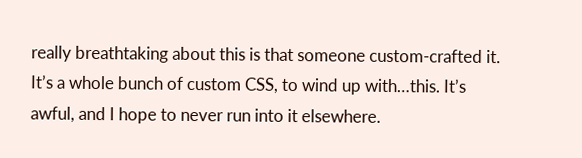really breathtaking about this is that someone custom-crafted it. It’s a whole bunch of custom CSS, to wind up with…this. It’s awful, and I hope to never run into it elsewhere.